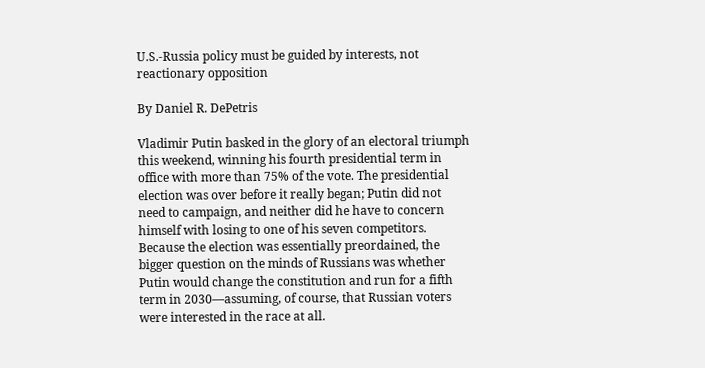U.S.-Russia policy must be guided by interests, not reactionary opposition

By Daniel R. DePetris

Vladimir Putin basked in the glory of an electoral triumph this weekend, winning his fourth presidential term in office with more than 75% of the vote. The presidential election was over before it really began; Putin did not need to campaign, and neither did he have to concern himself with losing to one of his seven competitors. Because the election was essentially preordained, the bigger question on the minds of Russians was whether Putin would change the constitution and run for a fifth term in 2030—assuming, of course, that Russian voters were interested in the race at all.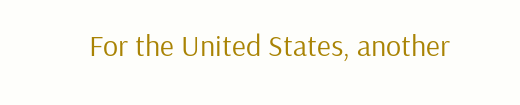For the United States, another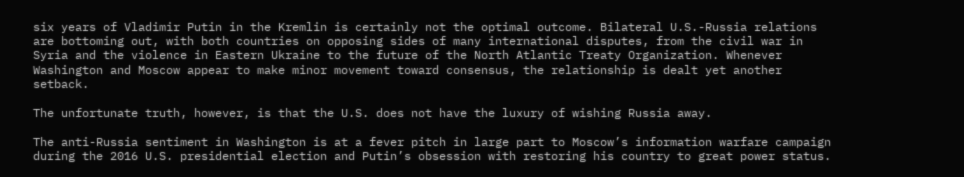six years of Vladimir Putin in the Kremlin is certainly not the optimal outcome. Bilateral U.S.-Russia relations are bottoming out, with both countries on opposing sides of many international disputes, from the civil war in Syria and the violence in Eastern Ukraine to the future of the North Atlantic Treaty Organization. Whenever Washington and Moscow appear to make minor movement toward consensus, the relationship is dealt yet another setback.

The unfortunate truth, however, is that the U.S. does not have the luxury of wishing Russia away.

The anti-Russia sentiment in Washington is at a fever pitch in large part to Moscow’s information warfare campaign during the 2016 U.S. presidential election and Putin’s obsession with restoring his country to great power status.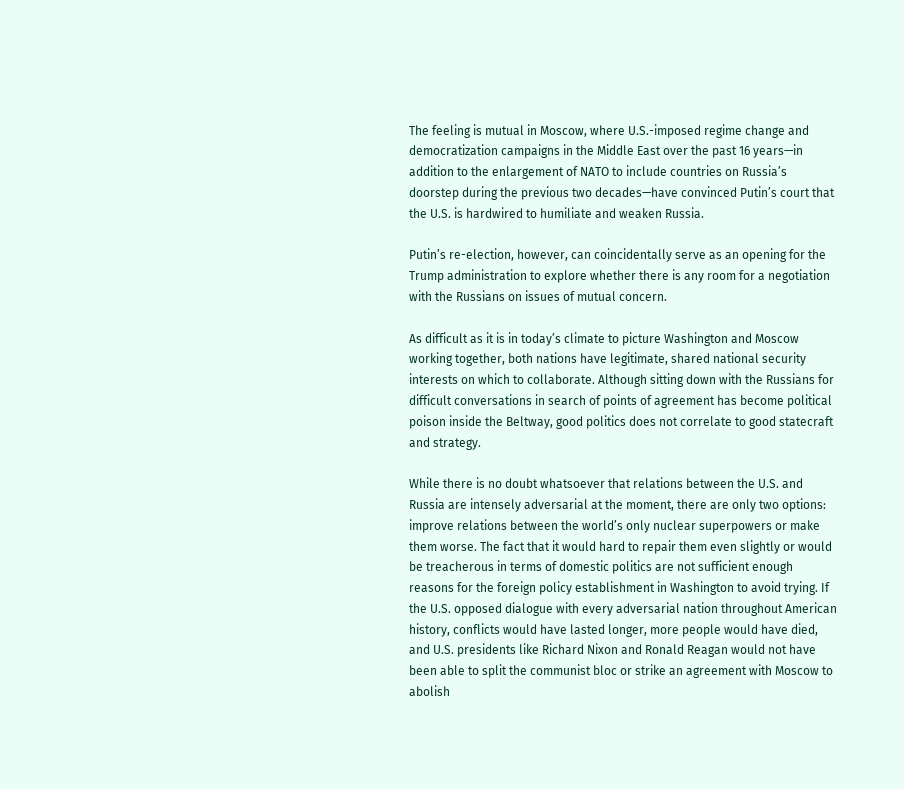The feeling is mutual in Moscow, where U.S.-imposed regime change and democratization campaigns in the Middle East over the past 16 years—in addition to the enlargement of NATO to include countries on Russia’s doorstep during the previous two decades—have convinced Putin’s court that the U.S. is hardwired to humiliate and weaken Russia.

Putin’s re-election, however, can coincidentally serve as an opening for the Trump administration to explore whether there is any room for a negotiation with the Russians on issues of mutual concern.

As difficult as it is in today’s climate to picture Washington and Moscow working together, both nations have legitimate, shared national security interests on which to collaborate. Although sitting down with the Russians for difficult conversations in search of points of agreement has become political poison inside the Beltway, good politics does not correlate to good statecraft and strategy.

While there is no doubt whatsoever that relations between the U.S. and Russia are intensely adversarial at the moment, there are only two options: improve relations between the world’s only nuclear superpowers or make them worse. The fact that it would hard to repair them even slightly or would be treacherous in terms of domestic politics are not sufficient enough reasons for the foreign policy establishment in Washington to avoid trying. If the U.S. opposed dialogue with every adversarial nation throughout American history, conflicts would have lasted longer, more people would have died, and U.S. presidents like Richard Nixon and Ronald Reagan would not have been able to split the communist bloc or strike an agreement with Moscow to abolish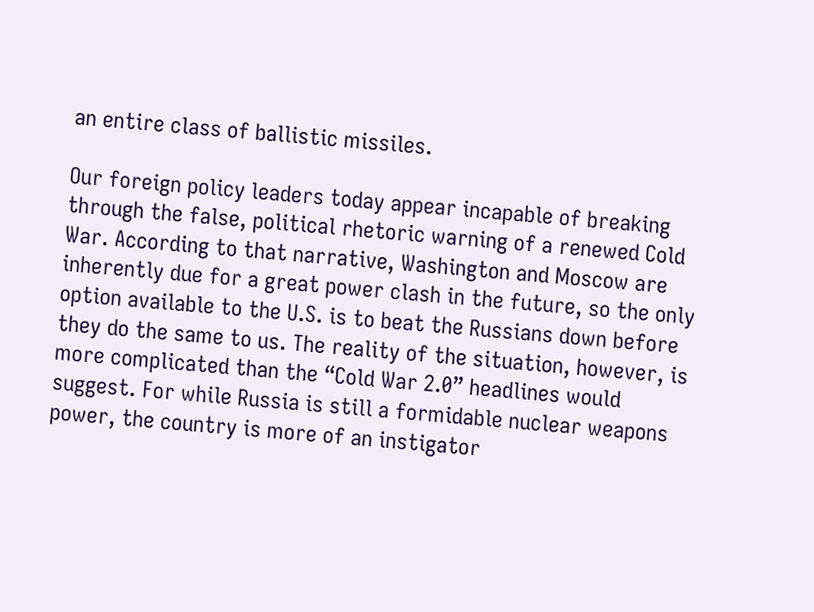an entire class of ballistic missiles.

Our foreign policy leaders today appear incapable of breaking through the false, political rhetoric warning of a renewed Cold War. According to that narrative, Washington and Moscow are inherently due for a great power clash in the future, so the only option available to the U.S. is to beat the Russians down before they do the same to us. The reality of the situation, however, is more complicated than the “Cold War 2.0” headlines would suggest. For while Russia is still a formidable nuclear weapons power, the country is more of an instigator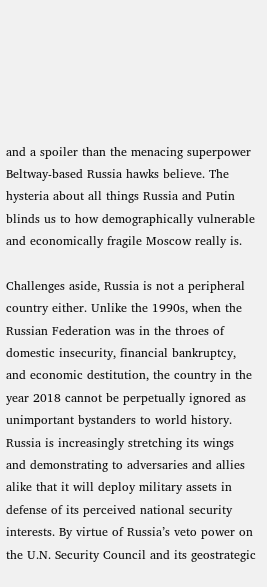and a spoiler than the menacing superpower Beltway-based Russia hawks believe. The hysteria about all things Russia and Putin blinds us to how demographically vulnerable and economically fragile Moscow really is.

Challenges aside, Russia is not a peripheral country either. Unlike the 1990s, when the Russian Federation was in the throes of domestic insecurity, financial bankruptcy, and economic destitution, the country in the year 2018 cannot be perpetually ignored as unimportant bystanders to world history. Russia is increasingly stretching its wings and demonstrating to adversaries and allies alike that it will deploy military assets in defense of its perceived national security interests. By virtue of Russia’s veto power on the U.N. Security Council and its geostrategic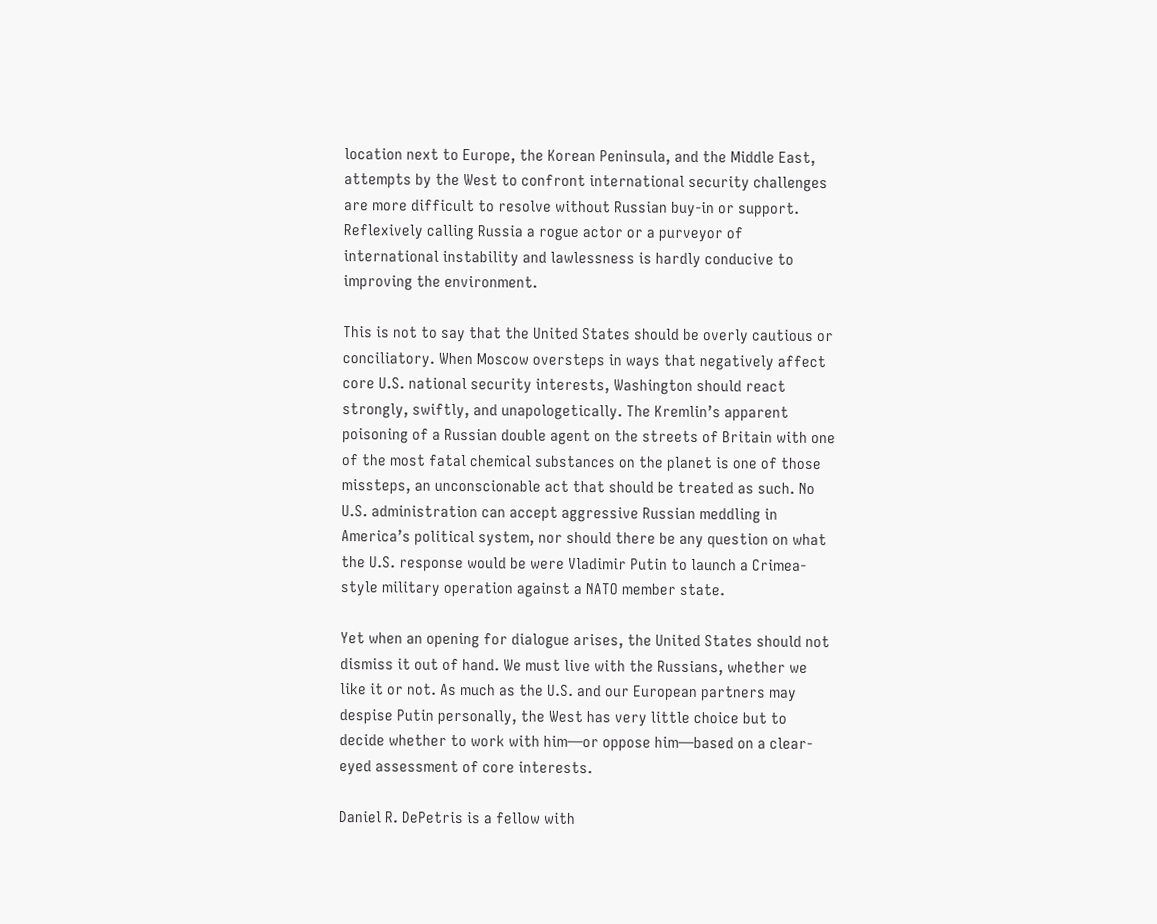location next to Europe, the Korean Peninsula, and the Middle East, attempts by the West to confront international security challenges are more difficult to resolve without Russian buy-in or support. Reflexively calling Russia a rogue actor or a purveyor of international instability and lawlessness is hardly conducive to improving the environment.

This is not to say that the United States should be overly cautious or conciliatory. When Moscow oversteps in ways that negatively affect core U.S. national security interests, Washington should react strongly, swiftly, and unapologetically. The Kremlin’s apparent poisoning of a Russian double agent on the streets of Britain with one of the most fatal chemical substances on the planet is one of those missteps, an unconscionable act that should be treated as such. No U.S. administration can accept aggressive Russian meddling in America’s political system, nor should there be any question on what the U.S. response would be were Vladimir Putin to launch a Crimea-style military operation against a NATO member state.

Yet when an opening for dialogue arises, the United States should not dismiss it out of hand. We must live with the Russians, whether we like it or not. As much as the U.S. and our European partners may despise Putin personally, the West has very little choice but to decide whether to work with him—or oppose him—based on a clear-eyed assessment of core interests.

Daniel R. DePetris is a fellow with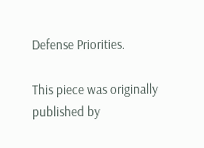Defense Priorities.

This piece was originally published by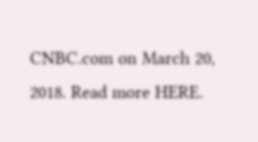CNBC.com on March 20, 2018. Read more HERE.